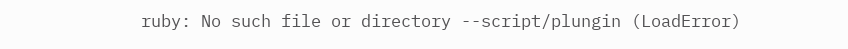ruby: No such file or directory --script/plungin (LoadError)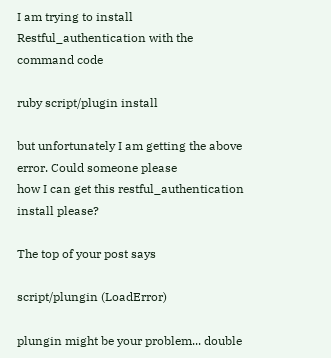I am trying to install Restful_authentication with the command code

ruby script/plugin install

but unfortunately I am getting the above error. Could someone please
how I can get this restful_authentication install please?

The top of your post says

script/plungin (LoadError)

plungin might be your problem... double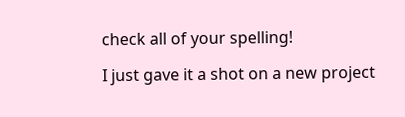check all of your spelling!

I just gave it a shot on a new project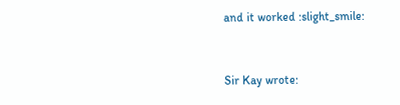and it worked :slight_smile:


Sir Kay wrote: